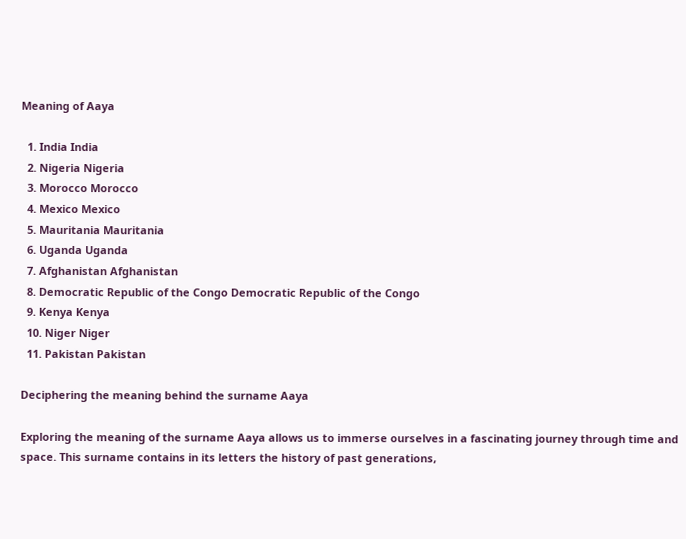Meaning of Aaya

  1. India India
  2. Nigeria Nigeria
  3. Morocco Morocco
  4. Mexico Mexico
  5. Mauritania Mauritania
  6. Uganda Uganda
  7. Afghanistan Afghanistan
  8. Democratic Republic of the Congo Democratic Republic of the Congo
  9. Kenya Kenya
  10. Niger Niger
  11. Pakistan Pakistan

Deciphering the meaning behind the surname Aaya

Exploring the meaning of the surname Aaya allows us to immerse ourselves in a fascinating journey through time and space. This surname contains in its letters the history of past generations,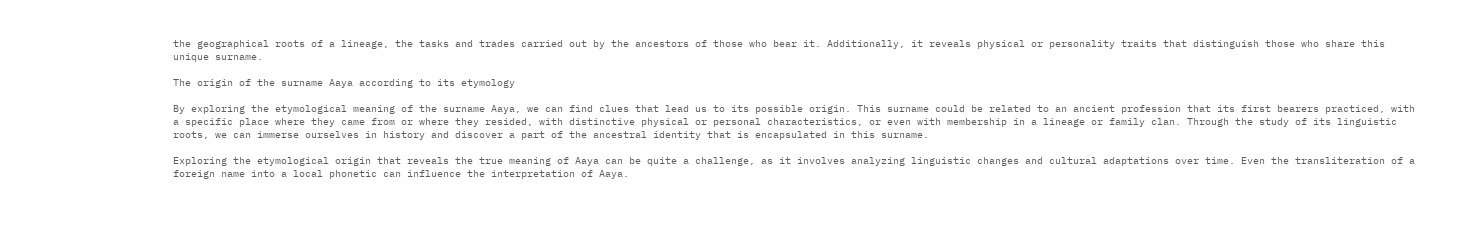the geographical roots of a lineage, the tasks and trades carried out by the ancestors of those who bear it. Additionally, it reveals physical or personality traits that distinguish those who share this unique surname.

The origin of the surname Aaya according to its etymology

By exploring the etymological meaning of the surname Aaya, we can find clues that lead us to its possible origin. This surname could be related to an ancient profession that its first bearers practiced, with a specific place where they came from or where they resided, with distinctive physical or personal characteristics, or even with membership in a lineage or family clan. Through the study of its linguistic roots, we can immerse ourselves in history and discover a part of the ancestral identity that is encapsulated in this surname.

Exploring the etymological origin that reveals the true meaning of Aaya can be quite a challenge, as it involves analyzing linguistic changes and cultural adaptations over time. Even the transliteration of a foreign name into a local phonetic can influence the interpretation of Aaya.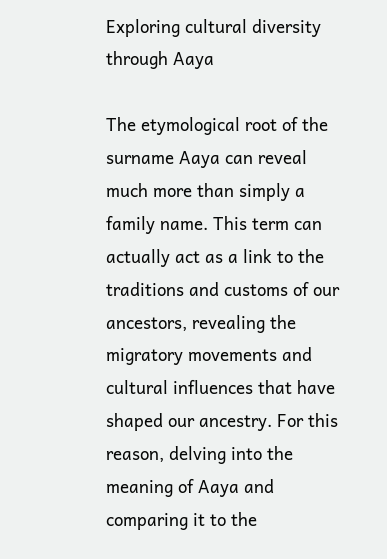Exploring cultural diversity through Aaya

The etymological root of the surname Aaya can reveal much more than simply a family name. This term can actually act as a link to the traditions and customs of our ancestors, revealing the migratory movements and cultural influences that have shaped our ancestry. For this reason, delving into the meaning of Aaya and comparing it to the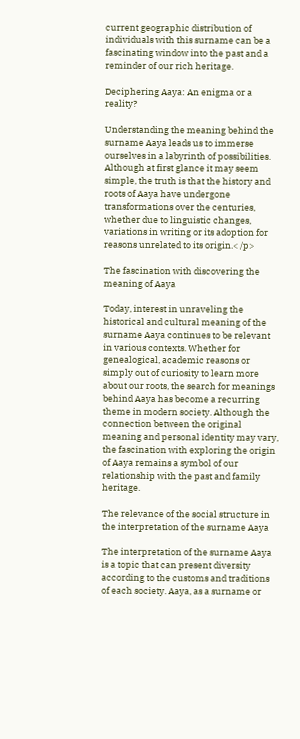current geographic distribution of individuals with this surname can be a fascinating window into the past and a reminder of our rich heritage.

Deciphering Aaya: An enigma or a reality?

Understanding the meaning behind the surname Aaya leads us to immerse ourselves in a labyrinth of possibilities. Although at first glance it may seem simple, the truth is that the history and roots of Aaya have undergone transformations over the centuries, whether due to linguistic changes, variations in writing or its adoption for reasons unrelated to its origin.< /p>

The fascination with discovering the meaning of Aaya

Today, interest in unraveling the historical and cultural meaning of the surname Aaya continues to be relevant in various contexts. Whether for genealogical, academic reasons or simply out of curiosity to learn more about our roots, the search for meanings behind Aaya has become a recurring theme in modern society. Although the connection between the original meaning and personal identity may vary, the fascination with exploring the origin of Aaya remains a symbol of our relationship with the past and family heritage.

The relevance of the social structure in the interpretation of the surname Aaya

The interpretation of the surname Aaya is a topic that can present diversity according to the customs and traditions of each society. Aaya, as a surname or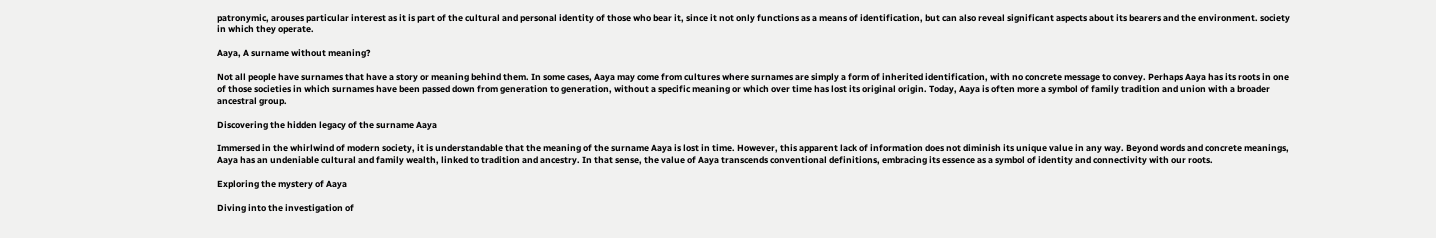patronymic, arouses particular interest as it is part of the cultural and personal identity of those who bear it, since it not only functions as a means of identification, but can also reveal significant aspects about its bearers and the environment. society in which they operate.

Aaya, A surname without meaning?

Not all people have surnames that have a story or meaning behind them. In some cases, Aaya may come from cultures where surnames are simply a form of inherited identification, with no concrete message to convey. Perhaps Aaya has its roots in one of those societies in which surnames have been passed down from generation to generation, without a specific meaning or which over time has lost its original origin. Today, Aaya is often more a symbol of family tradition and union with a broader ancestral group.

Discovering the hidden legacy of the surname Aaya

Immersed in the whirlwind of modern society, it is understandable that the meaning of the surname Aaya is lost in time. However, this apparent lack of information does not diminish its unique value in any way. Beyond words and concrete meanings, Aaya has an undeniable cultural and family wealth, linked to tradition and ancestry. In that sense, the value of Aaya transcends conventional definitions, embracing its essence as a symbol of identity and connectivity with our roots.

Exploring the mystery of Aaya

Diving into the investigation of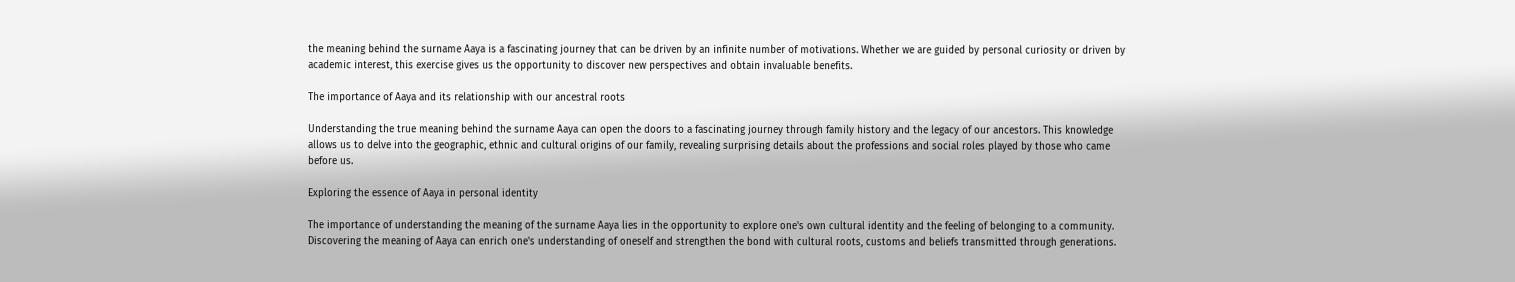the meaning behind the surname Aaya is a fascinating journey that can be driven by an infinite number of motivations. Whether we are guided by personal curiosity or driven by academic interest, this exercise gives us the opportunity to discover new perspectives and obtain invaluable benefits.

The importance of Aaya and its relationship with our ancestral roots

Understanding the true meaning behind the surname Aaya can open the doors to a fascinating journey through family history and the legacy of our ancestors. This knowledge allows us to delve into the geographic, ethnic and cultural origins of our family, revealing surprising details about the professions and social roles played by those who came before us.

Exploring the essence of Aaya in personal identity

The importance of understanding the meaning of the surname Aaya lies in the opportunity to explore one's own cultural identity and the feeling of belonging to a community. Discovering the meaning of Aaya can enrich one's understanding of oneself and strengthen the bond with cultural roots, customs and beliefs transmitted through generations.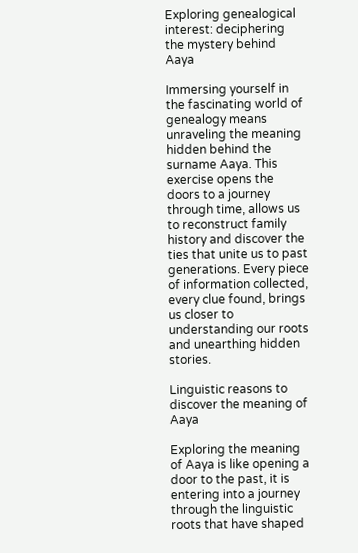Exploring genealogical interest: deciphering the mystery behind Aaya

Immersing yourself in the fascinating world of genealogy means unraveling the meaning hidden behind the surname Aaya. This exercise opens the doors to a journey through time, allows us to reconstruct family history and discover the ties that unite us to past generations. Every piece of information collected, every clue found, brings us closer to understanding our roots and unearthing hidden stories.

Linguistic reasons to discover the meaning of Aaya

Exploring the meaning of Aaya is like opening a door to the past, it is entering into a journey through the linguistic roots that have shaped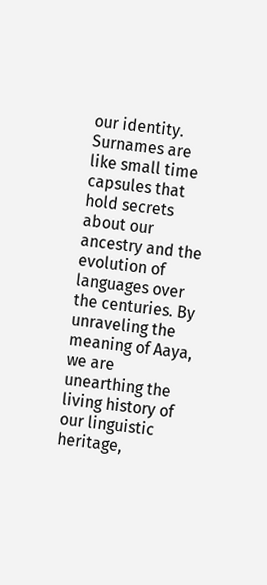our identity. Surnames are like small time capsules that hold secrets about our ancestry and the evolution of languages over the centuries. By unraveling the meaning of Aaya, we are unearthing the living history of our linguistic heritage,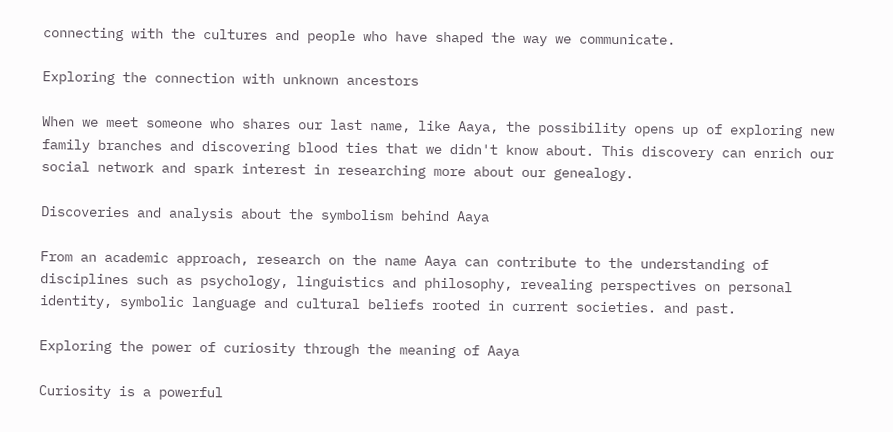connecting with the cultures and people who have shaped the way we communicate.

Exploring the connection with unknown ancestors

When we meet someone who shares our last name, like Aaya, the possibility opens up of exploring new family branches and discovering blood ties that we didn't know about. This discovery can enrich our social network and spark interest in researching more about our genealogy.

Discoveries and analysis about the symbolism behind Aaya

From an academic approach, research on the name Aaya can contribute to the understanding of disciplines such as psychology, linguistics and philosophy, revealing perspectives on personal identity, symbolic language and cultural beliefs rooted in current societies. and past.

Exploring the power of curiosity through the meaning of Aaya

Curiosity is a powerful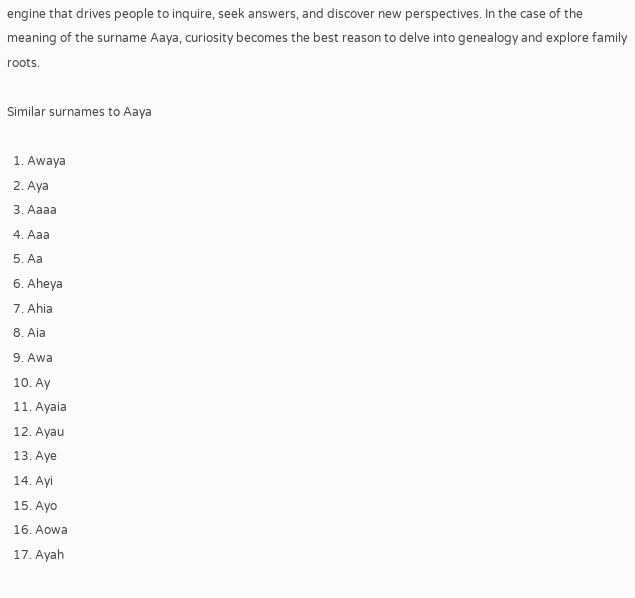engine that drives people to inquire, seek answers, and discover new perspectives. In the case of the meaning of the surname Aaya, curiosity becomes the best reason to delve into genealogy and explore family roots.

Similar surnames to Aaya

  1. Awaya
  2. Aya
  3. Aaaa
  4. Aaa
  5. Aa
  6. Aheya
  7. Ahia
  8. Aia
  9. Awa
  10. Ay
  11. Ayaia
  12. Ayau
  13. Aye
  14. Ayi
  15. Ayo
  16. Aowa
  17. Ayah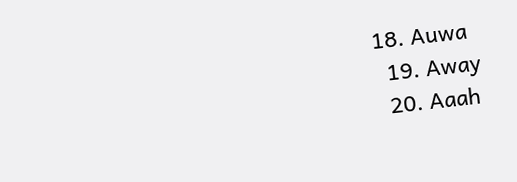18. Auwa
  19. Away
  20. Aaah